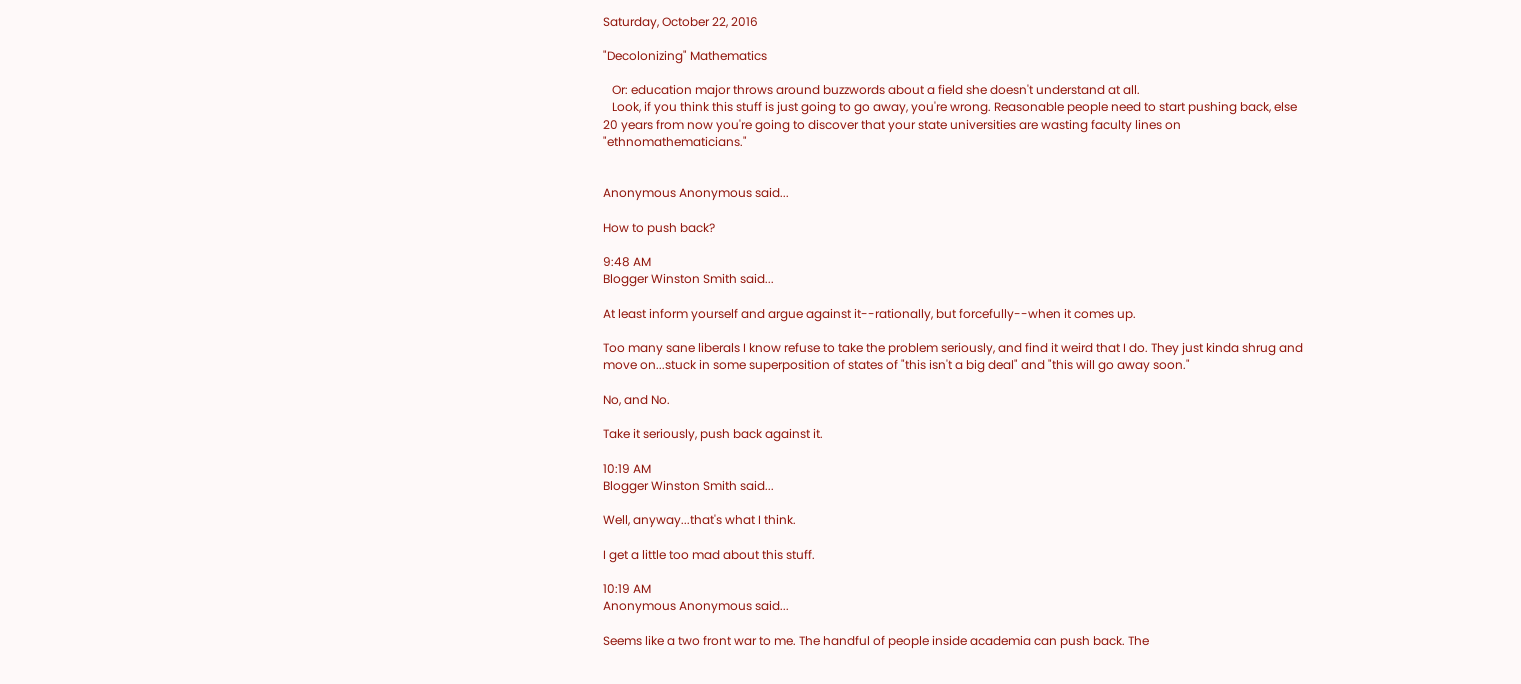Saturday, October 22, 2016

"Decolonizing" Mathematics

   Or: education major throws around buzzwords about a field she doesn't understand at all.
   Look, if you think this stuff is just going to go away, you're wrong. Reasonable people need to start pushing back, else 20 years from now you're going to discover that your state universities are wasting faculty lines on "ethnomathematicians."


Anonymous Anonymous said...

How to push back?

9:48 AM
Blogger Winston Smith said...

At least inform yourself and argue against it--rationally, but forcefully--when it comes up.

Too many sane liberals I know refuse to take the problem seriously, and find it weird that I do. They just kinda shrug and move on...stuck in some superposition of states of "this isn't a big deal" and "this will go away soon."

No, and No.

Take it seriously, push back against it.

10:19 AM
Blogger Winston Smith said...

Well, anyway...that's what I think.

I get a little too mad about this stuff.

10:19 AM
Anonymous Anonymous said...

Seems like a two front war to me. The handful of people inside academia can push back. The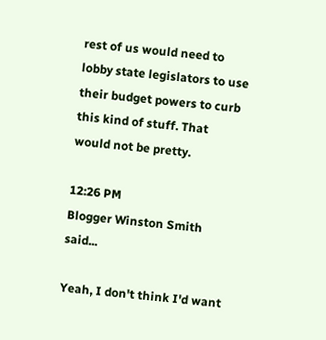rest of us would need to lobby state legislators to use their budget powers to curb this kind of stuff. That would not be pretty.

12:26 PM
Blogger Winston Smith said...

Yeah, I don't think I'd want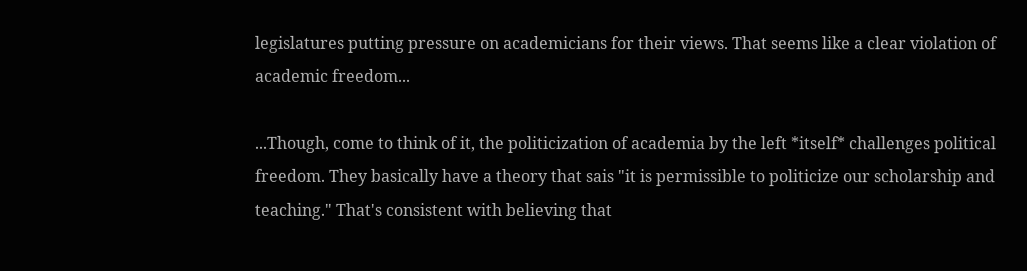legislatures putting pressure on academicians for their views. That seems like a clear violation of academic freedom...

...Though, come to think of it, the politicization of academia by the left *itself* challenges political freedom. They basically have a theory that sais "it is permissible to politicize our scholarship and teaching." That's consistent with believing that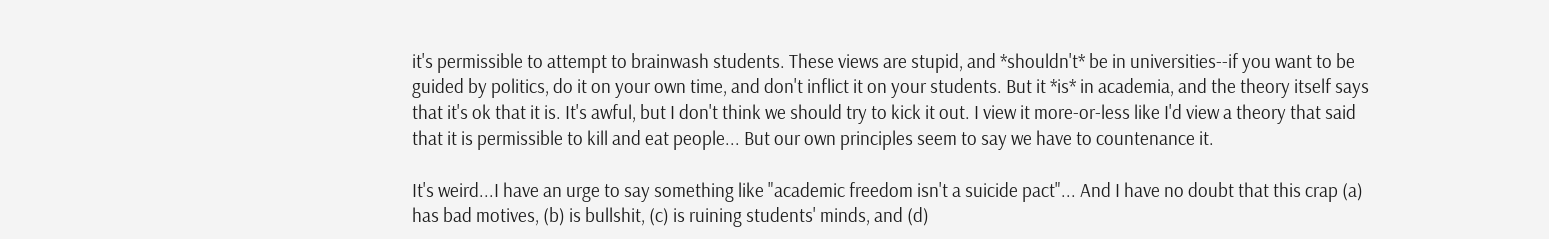it's permissible to attempt to brainwash students. These views are stupid, and *shouldn't* be in universities--if you want to be guided by politics, do it on your own time, and don't inflict it on your students. But it *is* in academia, and the theory itself says that it's ok that it is. It's awful, but I don't think we should try to kick it out. I view it more-or-less like I'd view a theory that said that it is permissible to kill and eat people... But our own principles seem to say we have to countenance it.

It's weird...I have an urge to say something like "academic freedom isn't a suicide pact"... And I have no doubt that this crap (a) has bad motives, (b) is bullshit, (c) is ruining students' minds, and (d)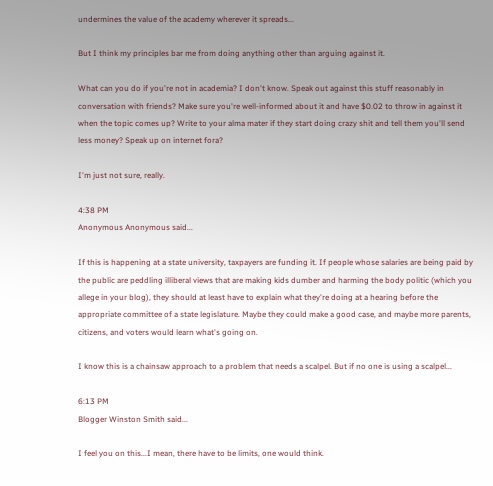undermines the value of the academy wherever it spreads...

But I think my principles bar me from doing anything other than arguing against it.

What can you do if you're not in academia? I don't know. Speak out against this stuff reasonably in conversation with friends? Make sure you're well-informed about it and have $0.02 to throw in against it when the topic comes up? Write to your alma mater if they start doing crazy shit and tell them you'll send less money? Speak up on internet fora?

I'm just not sure, really.

4:38 PM
Anonymous Anonymous said...

If this is happening at a state university, taxpayers are funding it. If people whose salaries are being paid by the public are peddling illiberal views that are making kids dumber and harming the body politic (which you allege in your blog), they should at least have to explain what they're doing at a hearing before the appropriate committee of a state legislature. Maybe they could make a good case, and maybe more parents, citizens, and voters would learn what's going on.

I know this is a chainsaw approach to a problem that needs a scalpel. But if no one is using a scalpel...

6:13 PM
Blogger Winston Smith said...

I feel you on this...I mean, there have to be limits, one would think.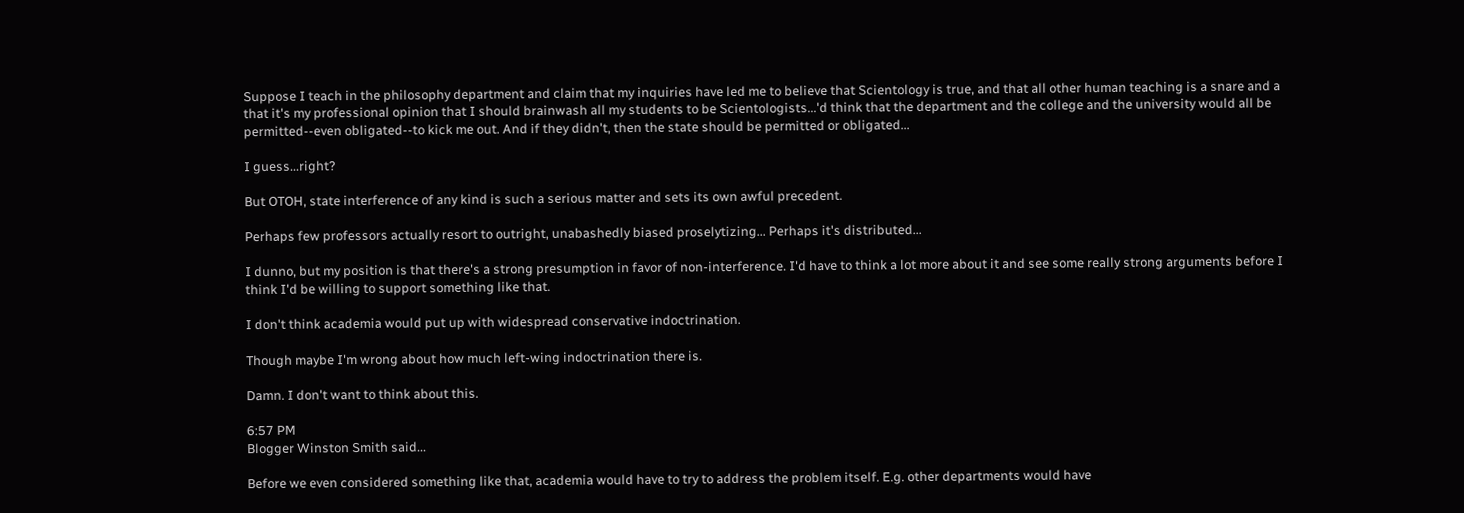Suppose I teach in the philosophy department and claim that my inquiries have led me to believe that Scientology is true, and that all other human teaching is a snare and a that it's my professional opinion that I should brainwash all my students to be Scientologists...'d think that the department and the college and the university would all be permitted--even obligated--to kick me out. And if they didn't, then the state should be permitted or obligated...

I guess...right?

But OTOH, state interference of any kind is such a serious matter and sets its own awful precedent.

Perhaps few professors actually resort to outright, unabashedly biased proselytizing... Perhaps it's distributed...

I dunno, but my position is that there's a strong presumption in favor of non-interference. I'd have to think a lot more about it and see some really strong arguments before I think I'd be willing to support something like that.

I don't think academia would put up with widespread conservative indoctrination.

Though maybe I'm wrong about how much left-wing indoctrination there is.

Damn. I don't want to think about this.

6:57 PM
Blogger Winston Smith said...

Before we even considered something like that, academia would have to try to address the problem itself. E.g. other departments would have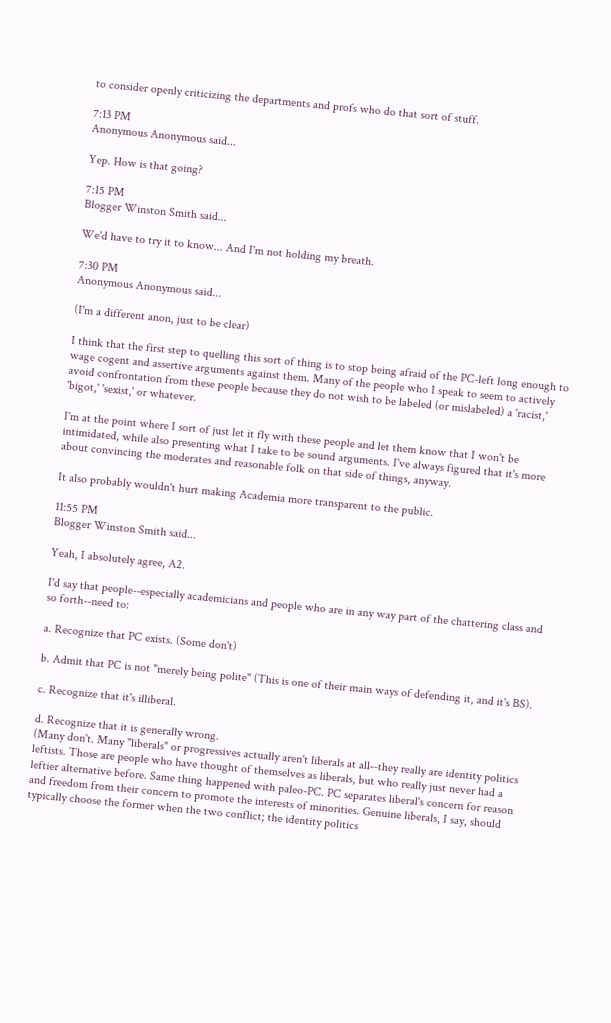to consider openly criticizing the departments and profs who do that sort of stuff.

7:13 PM
Anonymous Anonymous said...

Yep. How is that going?

7:15 PM
Blogger Winston Smith said...

We'd have to try it to know... And I'm not holding my breath.

7:30 PM
Anonymous Anonymous said...

(I'm a different anon, just to be clear)

I think that the first step to quelling this sort of thing is to stop being afraid of the PC-left long enough to wage cogent and assertive arguments against them. Many of the people who I speak to seem to actively avoid confrontation from these people because they do not wish to be labeled (or mislabeled) a 'racist,' 'bigot,' 'sexist,' or whatever.

I'm at the point where I sort of just let it fly with these people and let them know that I won't be intimidated, while also presenting what I take to be sound arguments. I've always figured that it's more about convincing the moderates and reasonable folk on that side of things, anyway.

It also probably wouldn't hurt making Academia more transparent to the public.

11:55 PM
Blogger Winston Smith said...

Yeah, I absolutely agree, A2.

I'd say that people--especially academicians and people who are in any way part of the chattering class and so forth--need to:

a. Recognize that PC exists. (Some don't)

b. Admit that PC is not "merely being polite" (This is one of their main ways of defending it, and it's BS).

c. Recognize that it's illiberal.

d. Recognize that it is generally wrong.
(Many don't. Many "liberals" or progressives actually aren't liberals at all--they really are identity politics leftists. Those are people who have thought of themselves as liberals, but who really just never had a leftier alternative before. Same thing happened with paleo-PC. PC separates liberal's concern for reason and freedom from their concern to promote the interests of minorities. Genuine liberals, I say, should typically choose the former when the two conflict; the identity politics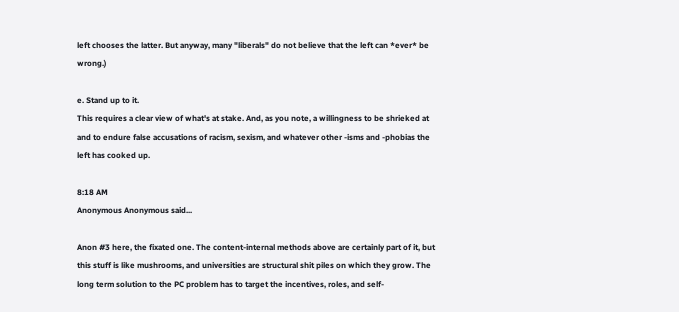left chooses the latter. But anyway, many "liberals" do not believe that the left can *ever* be wrong.)

e. Stand up to it.
This requires a clear view of what's at stake. And, as you note, a willingness to be shrieked at and to endure false accusations of racism, sexism, and whatever other -isms and -phobias the left has cooked up.

8:18 AM
Anonymous Anonymous said...

Anon #3 here, the fixated one. The content-internal methods above are certainly part of it, but this stuff is like mushrooms, and universities are structural shit piles on which they grow. The long term solution to the PC problem has to target the incentives, roles, and self-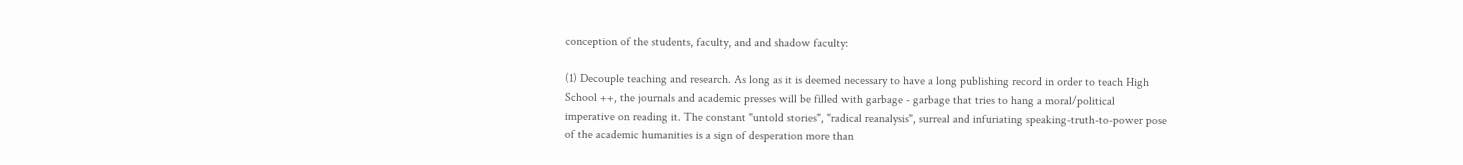conception of the students, faculty, and and shadow faculty:

(1) Decouple teaching and research. As long as it is deemed necessary to have a long publishing record in order to teach High School ++, the journals and academic presses will be filled with garbage - garbage that tries to hang a moral/political imperative on reading it. The constant "untold stories", "radical reanalysis", surreal and infuriating speaking-truth-to-power pose of the academic humanities is a sign of desperation more than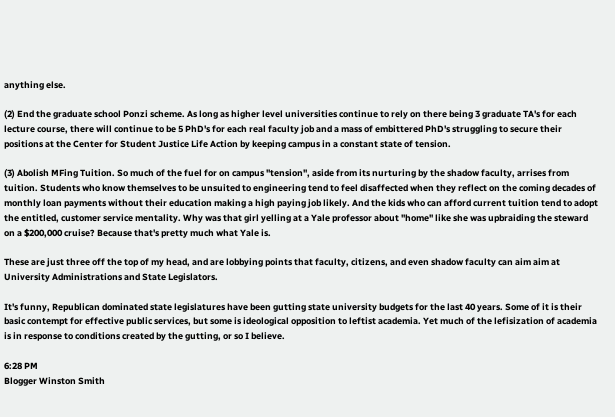anything else.

(2) End the graduate school Ponzi scheme. As long as higher level universities continue to rely on there being 3 graduate TA's for each lecture course, there will continue to be 5 PhD's for each real faculty job and a mass of embittered PhD's struggling to secure their positions at the Center for Student Justice Life Action by keeping campus in a constant state of tension.

(3) Abolish MFing Tuition. So much of the fuel for on campus "tension", aside from its nurturing by the shadow faculty, arrises from tuition. Students who know themselves to be unsuited to engineering tend to feel disaffected when they reflect on the coming decades of monthly loan payments without their education making a high paying job likely. And the kids who can afford current tuition tend to adopt the entitled, customer service mentality. Why was that girl yelling at a Yale professor about "home" like she was upbraiding the steward on a $200,000 cruise? Because that's pretty much what Yale is.

These are just three off the top of my head, and are lobbying points that faculty, citizens, and even shadow faculty can aim aim at University Administrations and State Legislators.

It's funny, Republican dominated state legislatures have been gutting state university budgets for the last 40 years. Some of it is their basic contempt for effective public services, but some is ideological opposition to leftist academia. Yet much of the lefisization of academia is in response to conditions created by the gutting, or so I believe.

6:28 PM
Blogger Winston Smith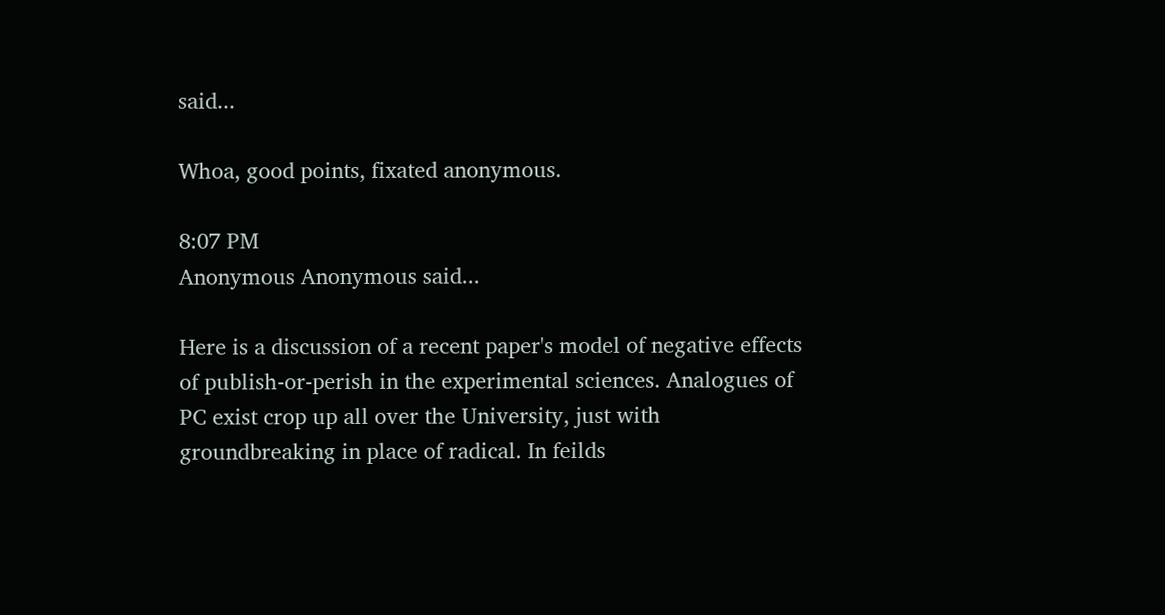said...

Whoa, good points, fixated anonymous.

8:07 PM
Anonymous Anonymous said...

Here is a discussion of a recent paper's model of negative effects of publish-or-perish in the experimental sciences. Analogues of PC exist crop up all over the University, just with groundbreaking in place of radical. In feilds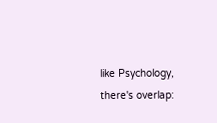like Psychology, there's overlap: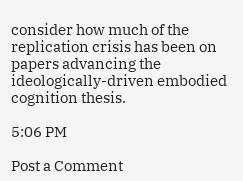consider how much of the replication crisis has been on papers advancing the ideologically-driven embodied cognition thesis.

5:06 PM

Post a Comment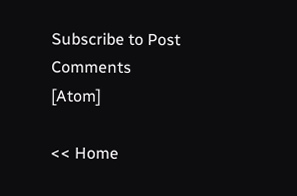Subscribe to Post Comments [Atom]

<< Home